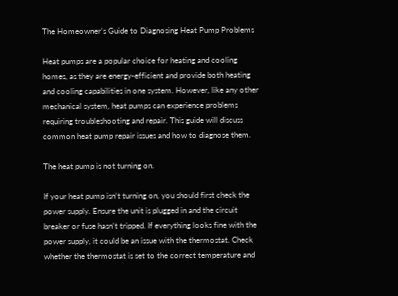The Homeowner’s Guide to Diagnosing Heat Pump Problems

Heat pumps are a popular choice for heating and cooling homes, as they are energy-efficient and provide both heating and cooling capabilities in one system. However, like any other mechanical system, heat pumps can experience problems requiring troubleshooting and repair. This guide will discuss common heat pump repair issues and how to diagnose them.

The heat pump is not turning on.

If your heat pump isn’t turning on, you should first check the power supply. Ensure the unit is plugged in and the circuit breaker or fuse hasn’t tripped. If everything looks fine with the power supply, it could be an issue with the thermostat. Check whether the thermostat is set to the correct temperature and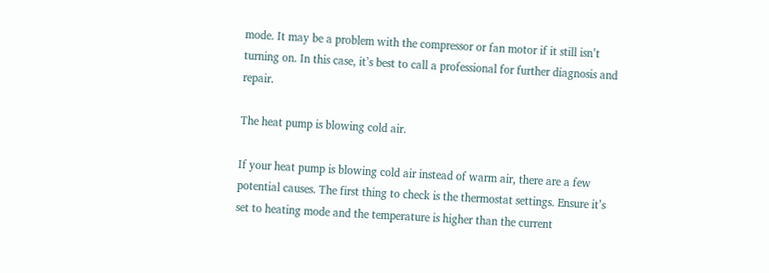mode. It may be a problem with the compressor or fan motor if it still isn’t turning on. In this case, it’s best to call a professional for further diagnosis and repair.

The heat pump is blowing cold air.

If your heat pump is blowing cold air instead of warm air, there are a few potential causes. The first thing to check is the thermostat settings. Ensure it’s set to heating mode and the temperature is higher than the current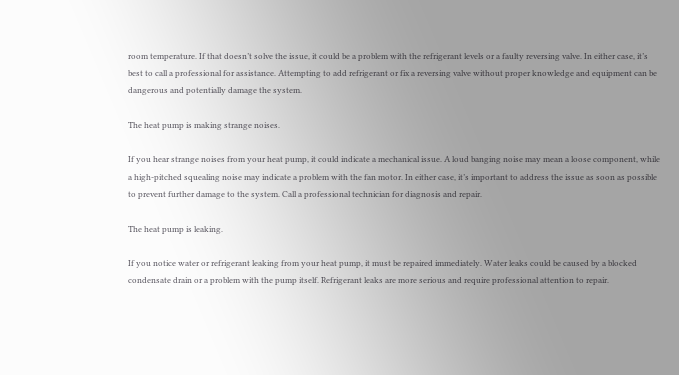room temperature. If that doesn’t solve the issue, it could be a problem with the refrigerant levels or a faulty reversing valve. In either case, it’s best to call a professional for assistance. Attempting to add refrigerant or fix a reversing valve without proper knowledge and equipment can be dangerous and potentially damage the system.

The heat pump is making strange noises.

If you hear strange noises from your heat pump, it could indicate a mechanical issue. A loud banging noise may mean a loose component, while a high-pitched squealing noise may indicate a problem with the fan motor. In either case, it’s important to address the issue as soon as possible to prevent further damage to the system. Call a professional technician for diagnosis and repair.

The heat pump is leaking.

If you notice water or refrigerant leaking from your heat pump, it must be repaired immediately. Water leaks could be caused by a blocked condensate drain or a problem with the pump itself. Refrigerant leaks are more serious and require professional attention to repair.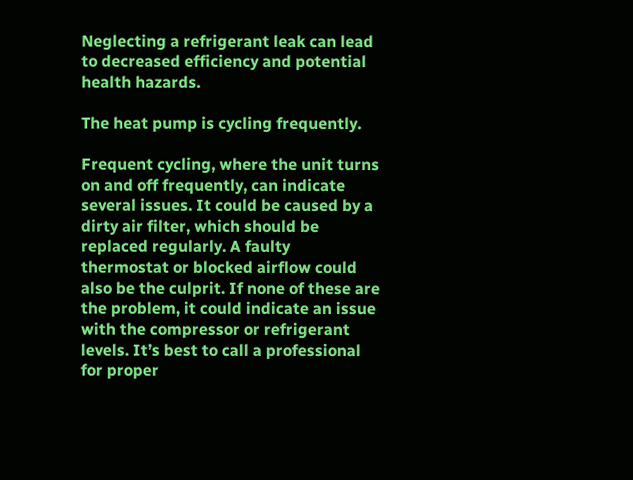Neglecting a refrigerant leak can lead to decreased efficiency and potential health hazards.

The heat pump is cycling frequently.

Frequent cycling, where the unit turns on and off frequently, can indicate several issues. It could be caused by a dirty air filter, which should be replaced regularly. A faulty thermostat or blocked airflow could also be the culprit. If none of these are the problem, it could indicate an issue with the compressor or refrigerant levels. It’s best to call a professional for proper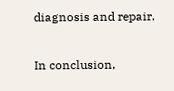diagnosis and repair.

In conclusion,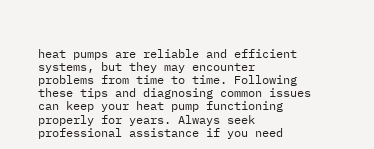heat pumps are reliable and efficient systems, but they may encounter problems from time to time. Following these tips and diagnosing common issues can keep your heat pump functioning properly for years. Always seek professional assistance if you need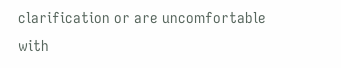clarification or are uncomfortable with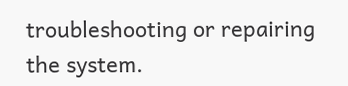troubleshooting or repairing the system.